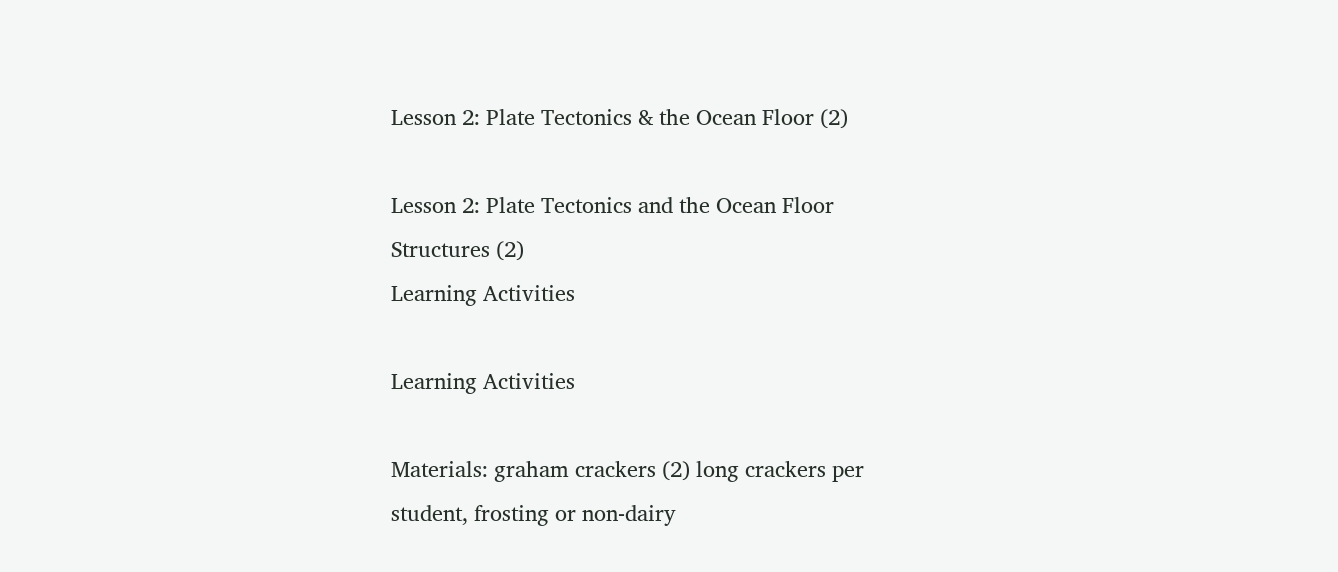Lesson 2: Plate Tectonics & the Ocean Floor (2)

Lesson 2: Plate Tectonics and the Ocean Floor Structures (2)
Learning Activities

Learning Activities

Materials: graham crackers (2) long crackers per student, frosting or non-dairy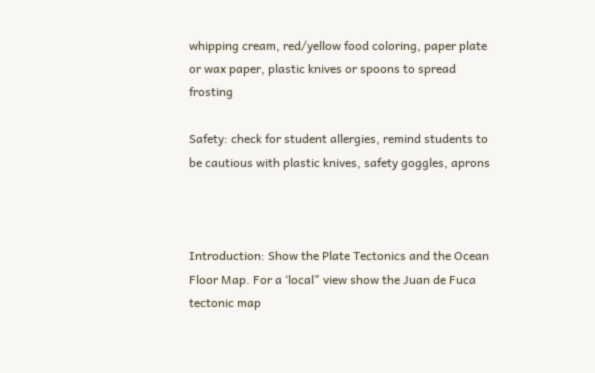whipping cream, red/yellow food coloring, paper plate or wax paper, plastic knives or spoons to spread frosting

Safety: check for student allergies, remind students to be cautious with plastic knives, safety goggles, aprons



Introduction: Show the Plate Tectonics and the Ocean Floor Map. For a ‘local" view show the Juan de Fuca tectonic map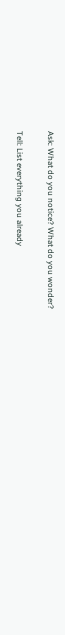Ask: What do you notice? What do you wonder?

Tell: List everything you already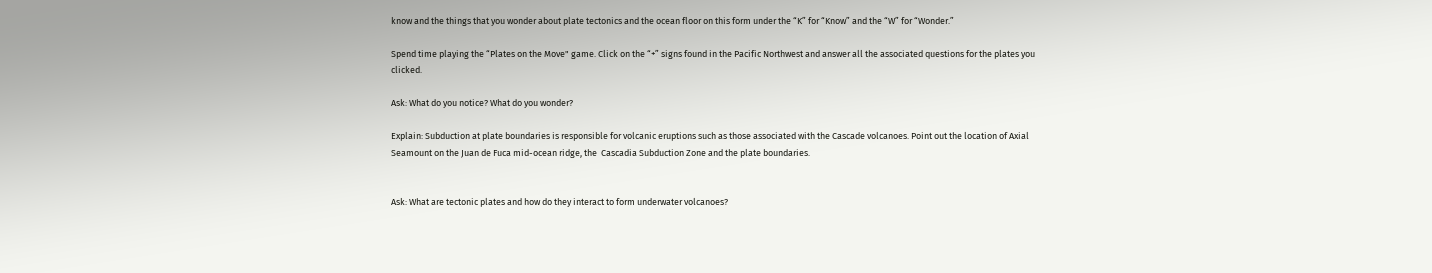know and the things that you wonder about plate tectonics and the ocean floor on this form under the “K” for “Know” and the “W” for “Wonder.”

Spend time playing the “Plates on the Move" game. Click on the “+” signs found in the Pacific Northwest and answer all the associated questions for the plates you clicked.

Ask: What do you notice? What do you wonder?

Explain: Subduction at plate boundaries is responsible for volcanic eruptions such as those associated with the Cascade volcanoes. Point out the location of Axial Seamount on the Juan de Fuca mid-ocean ridge, the  Cascadia Subduction Zone and the plate boundaries.


Ask: What are tectonic plates and how do they interact to form underwater volcanoes?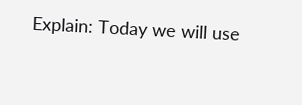Explain: Today we will use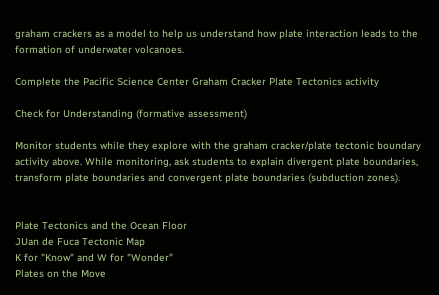graham crackers as a model to help us understand how plate interaction leads to the formation of underwater volcanoes.

Complete the Pacific Science Center Graham Cracker Plate Tectonics activity

Check for Understanding (formative assessment)

Monitor students while they explore with the graham cracker/plate tectonic boundary activity above. While monitoring, ask students to explain divergent plate boundaries, transform plate boundaries and convergent plate boundaries (subduction zones).


Plate Tectonics and the Ocean Floor
JUan de Fuca Tectonic Map
K for "Know" and W for "Wonder"
Plates on the Move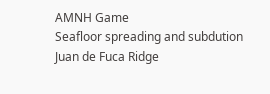AMNH Game
Seafloor spreading and subdution
Juan de Fuca Ridge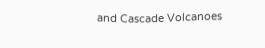and Cascade Volcanoes